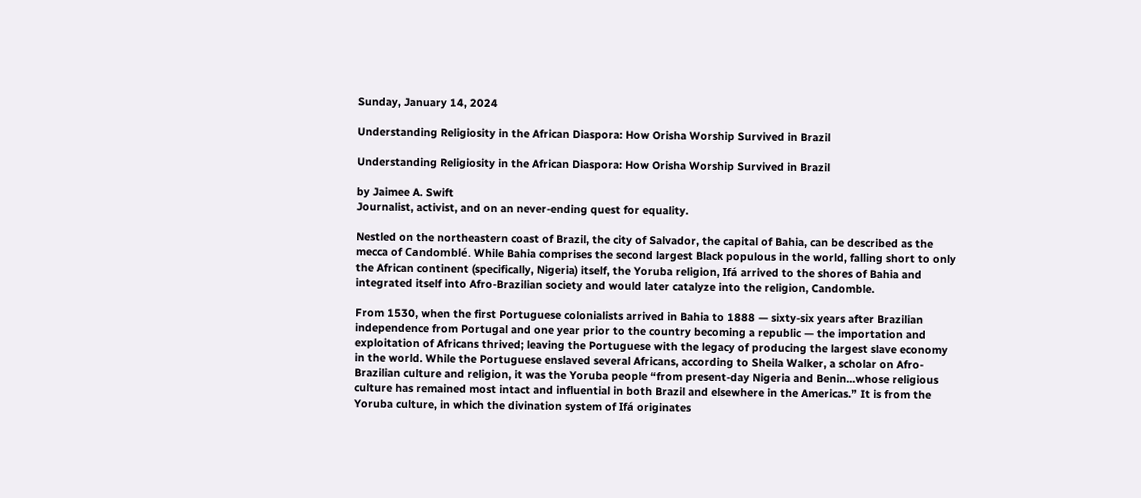Sunday, January 14, 2024

Understanding Religiosity in the African Diaspora: How Orisha Worship Survived in Brazil

Understanding Religiosity in the African Diaspora: How Orisha Worship Survived in Brazil

by Jaimee A. Swift
Journalist, activist, and on an never-ending quest for equality.

Nestled on the northeastern coast of Brazil, the city of Salvador, the capital of Bahia, can be described as the mecca of Candomblé. While Bahia comprises the second largest Black populous in the world, falling short to only the African continent (specifically, Nigeria) itself, the Yoruba religion, Ifá arrived to the shores of Bahia and integrated itself into Afro-Brazilian society and would later catalyze into the religion, Candomble.

From 1530, when the first Portuguese colonialists arrived in Bahia to 1888 — sixty-six years after Brazilian independence from Portugal and one year prior to the country becoming a republic — the importation and exploitation of Africans thrived; leaving the Portuguese with the legacy of producing the largest slave economy in the world. While the Portuguese enslaved several Africans, according to Sheila Walker, a scholar on Afro-Brazilian culture and religion, it was the Yoruba people “from present-day Nigeria and Benin...whose religious culture has remained most intact and influential in both Brazil and elsewhere in the Americas.” It is from the Yoruba culture, in which the divination system of Ifá originates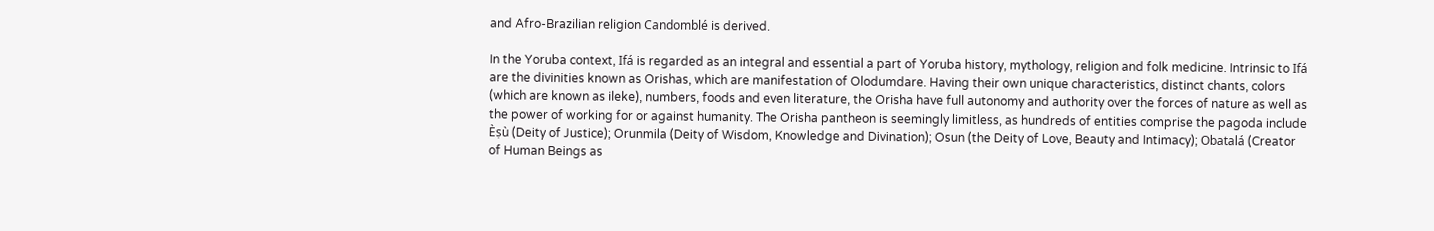and Afro-Brazilian religion Candomblé is derived.

In the Yoruba context, Ifá is regarded as an integral and essential a part of Yoruba history, mythology, religion and folk medicine. Intrinsic to Ifá are the divinities known as Orishas, which are manifestation of Olodumdare. Having their own unique characteristics, distinct chants, colors (which are known as ileke), numbers, foods and even literature, the Orisha have full autonomy and authority over the forces of nature as well as the power of working for or against humanity. The Orisha pantheon is seemingly limitless, as hundreds of entities comprise the pagoda include Èṣù (Deity of Justice); Orunmila (Deity of Wisdom, Knowledge and Divination); Osun (the Deity of Love, Beauty and Intimacy); Obatalá (Creator of Human Beings as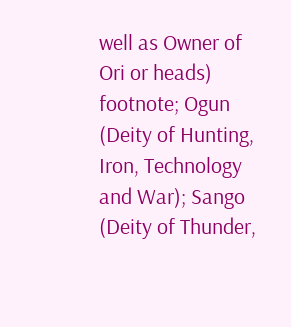well as Owner of Ori or heads) footnote; Ogun (Deity of Hunting, Iron, Technology and War); Sango (Deity of Thunder,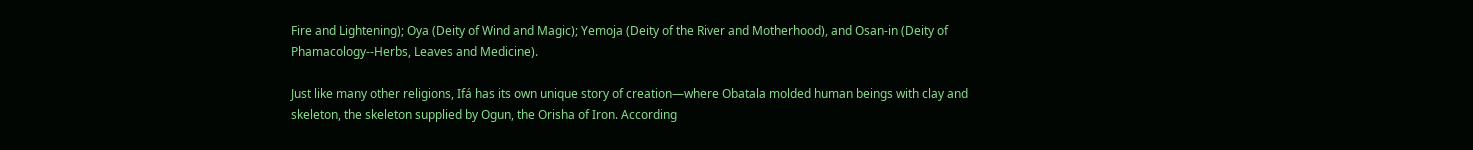Fire and Lightening); Oya (Deity of Wind and Magic); Yemoja (Deity of the River and Motherhood), and Osan-in (Deity of Phamacology--Herbs, Leaves and Medicine).

Just like many other religions, Ifá has its own unique story of creation—where Obatala molded human beings with clay and skeleton, the skeleton supplied by Ogun, the Orisha of Iron. According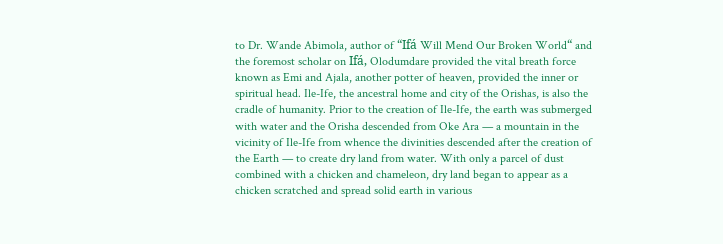to Dr. Wande Abimola, author of “Ifá Will Mend Our Broken World“ and the foremost scholar on Ifá, Olodumdare provided the vital breath force known as Emi and Ajala, another potter of heaven, provided the inner or spiritual head. Ile-Ife, the ancestral home and city of the Orishas, is also the cradle of humanity. Prior to the creation of Ile-Ife, the earth was submerged with water and the Orisha descended from Oke Ara — a mountain in the vicinity of Ile-Ife from whence the divinities descended after the creation of the Earth — to create dry land from water. With only a parcel of dust combined with a chicken and chameleon, dry land began to appear as a chicken scratched and spread solid earth in various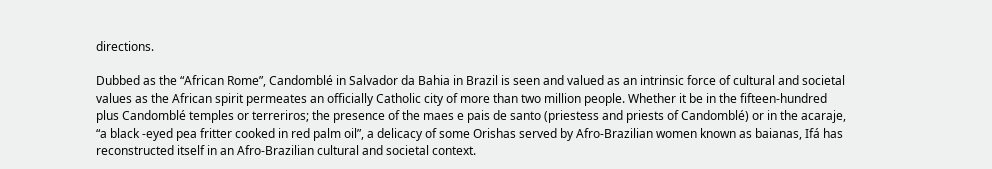directions.

Dubbed as the “African Rome”, Candomblé in Salvador da Bahia in Brazil is seen and valued as an intrinsic force of cultural and societal values as the African spirit permeates an officially Catholic city of more than two million people. Whether it be in the fifteen-hundred plus Candomblé temples or terreriros; the presence of the maes e pais de santo (priestess and priests of Candomblé) or in the acaraje, “a black -eyed pea fritter cooked in red palm oil”, a delicacy of some Orishas served by Afro-Brazilian women known as baianas, Ifá has reconstructed itself in an Afro-Brazilian cultural and societal context.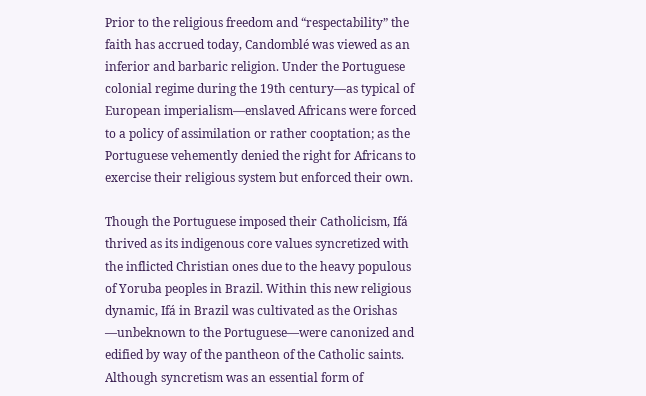Prior to the religious freedom and “respectability” the faith has accrued today, Candomblé was viewed as an inferior and barbaric religion. Under the Portuguese colonial regime during the 19th century—as typical of European imperialism—enslaved Africans were forced to a policy of assimilation or rather cooptation; as the Portuguese vehemently denied the right for Africans to exercise their religious system but enforced their own.

Though the Portuguese imposed their Catholicism, Ifá thrived as its indigenous core values syncretized with the inflicted Christian ones due to the heavy populous of Yoruba peoples in Brazil. Within this new religious dynamic, Ifá in Brazil was cultivated as the Orishas —unbeknown to the Portuguese—were canonized and edified by way of the pantheon of the Catholic saints. Although syncretism was an essential form of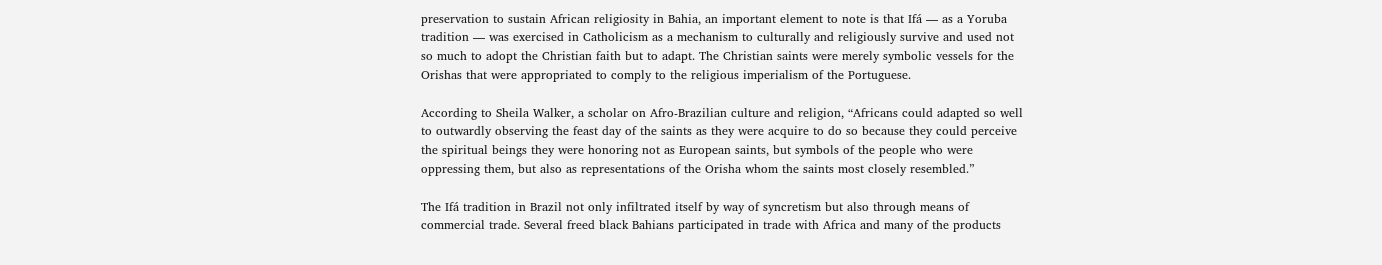preservation to sustain African religiosity in Bahia, an important element to note is that Ifá — as a Yoruba tradition — was exercised in Catholicism as a mechanism to culturally and religiously survive and used not so much to adopt the Christian faith but to adapt. The Christian saints were merely symbolic vessels for the Orishas that were appropriated to comply to the religious imperialism of the Portuguese.

According to Sheila Walker, a scholar on Afro-Brazilian culture and religion, “Africans could adapted so well to outwardly observing the feast day of the saints as they were acquire to do so because they could perceive the spiritual beings they were honoring not as European saints, but symbols of the people who were oppressing them, but also as representations of the Orisha whom the saints most closely resembled.”

The Ifá tradition in Brazil not only infiltrated itself by way of syncretism but also through means of commercial trade. Several freed black Bahians participated in trade with Africa and many of the products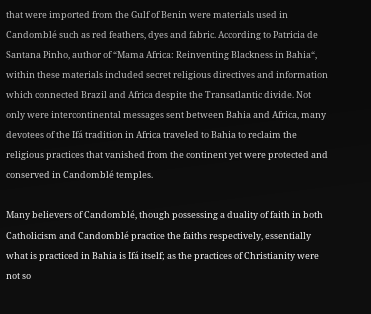that were imported from the Gulf of Benin were materials used in Candomblé such as red feathers, dyes and fabric. According to Patricia de Santana Pinho, author of “Mama Africa: Reinventing Blackness in Bahia“, within these materials included secret religious directives and information which connected Brazil and Africa despite the Transatlantic divide. Not only were intercontinental messages sent between Bahia and Africa, many devotees of the Ifá tradition in Africa traveled to Bahia to reclaim the religious practices that vanished from the continent yet were protected and conserved in Candomblé temples.

Many believers of Candomblé, though possessing a duality of faith in both Catholicism and Candomblé practice the faiths respectively, essentially what is practiced in Bahia is Ifá itself; as the practices of Christianity were not so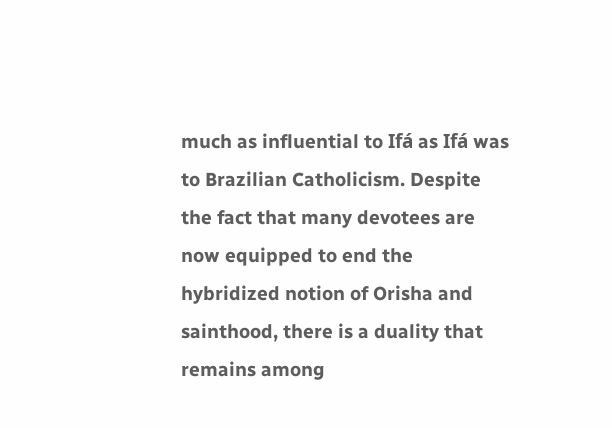much as influential to Ifá as Ifá was to Brazilian Catholicism. Despite the fact that many devotees are now equipped to end the hybridized notion of Orisha and sainthood, there is a duality that remains among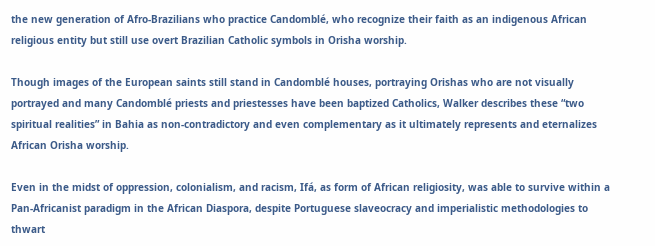the new generation of Afro-Brazilians who practice Candomblé, who recognize their faith as an indigenous African religious entity but still use overt Brazilian Catholic symbols in Orisha worship.

Though images of the European saints still stand in Candomblé houses, portraying Orishas who are not visually portrayed and many Candomblé priests and priestesses have been baptized Catholics, Walker describes these “two spiritual realities” in Bahia as non-contradictory and even complementary as it ultimately represents and eternalizes African Orisha worship.

Even in the midst of oppression, colonialism, and racism, Ifá, as form of African religiosity, was able to survive within a Pan-Africanist paradigm in the African Diaspora, despite Portuguese slaveocracy and imperialistic methodologies to thwart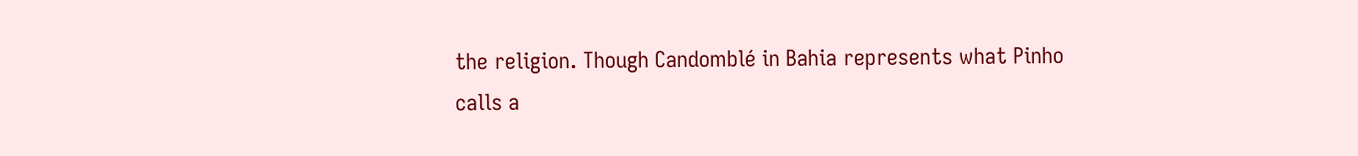the religion. Though Candomblé in Bahia represents what Pinho calls a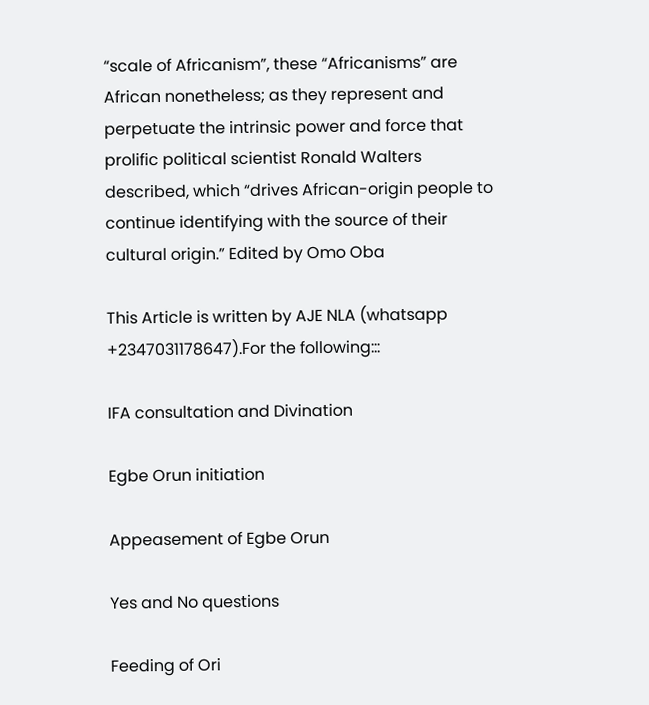“scale of Africanism”, these “Africanisms” are African nonetheless; as they represent and perpetuate the intrinsic power and force that prolific political scientist Ronald Walters described, which “drives African-origin people to continue identifying with the source of their cultural origin.” Edited by Omo Oba

This Article is written by AJE NLA (whatsapp +2347031178647).For the following:::

IFA consultation and Divination

Egbe Orun initiation

Appeasement of Egbe Orun

Yes and No questions

Feeding of Ori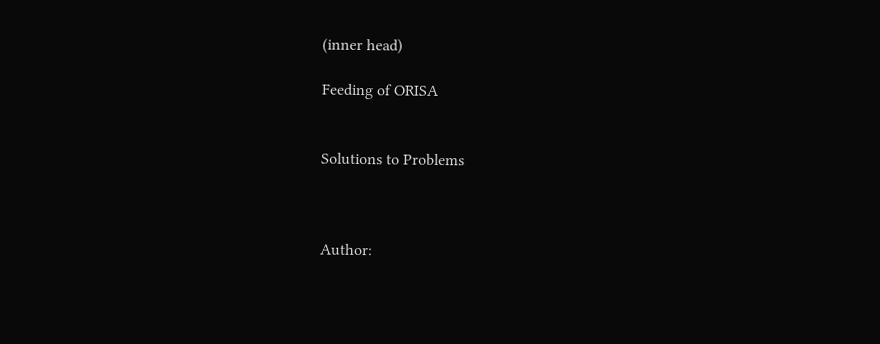(inner head)

Feeding of ORISA


Solutions to Problems



Author: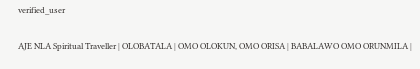verified_user

AJE NLA Spiritual Traveller | OLOBATALA | OMO OLOKUN, OMO ORISA | BABALAWO OMO ORUNMILA |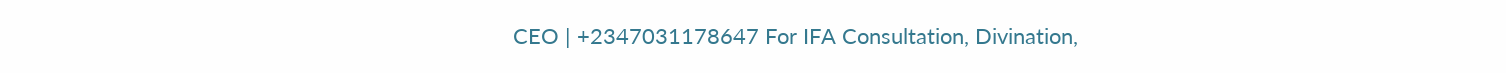CEO | +2347031178647 For IFA Consultation, Divination,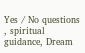Yes / No questions , spiritual guidance, Dream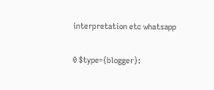interpretation etc whatsapp

0 $type={blogger}: